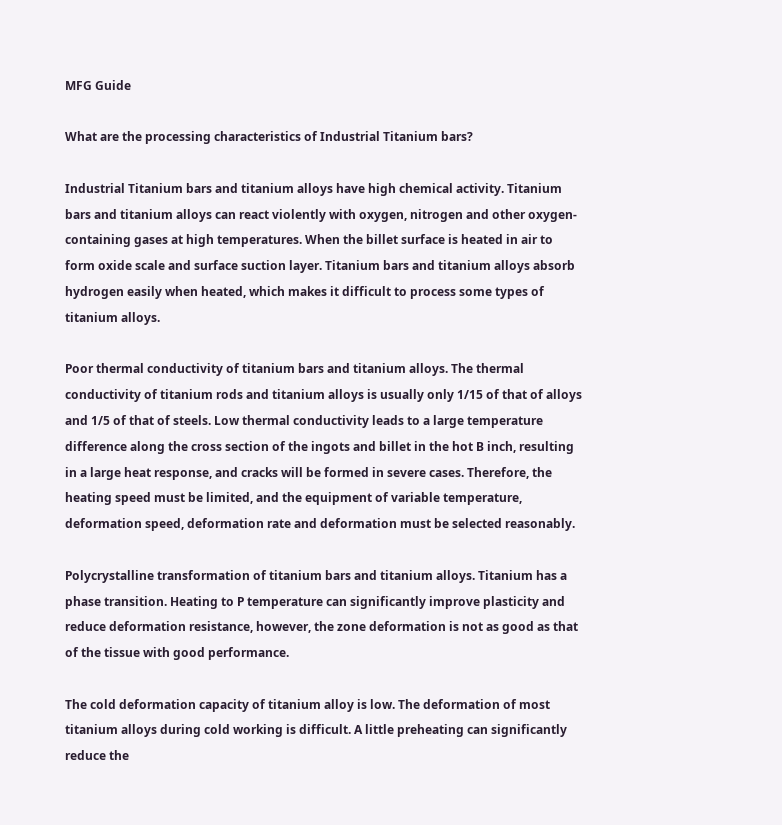MFG Guide

What are the processing characteristics of Industrial Titanium bars?

Industrial Titanium bars and titanium alloys have high chemical activity. Titanium bars and titanium alloys can react violently with oxygen, nitrogen and other oxygen-containing gases at high temperatures. When the billet surface is heated in air to form oxide scale and surface suction layer. Titanium bars and titanium alloys absorb hydrogen easily when heated, which makes it difficult to process some types of titanium alloys.

Poor thermal conductivity of titanium bars and titanium alloys. The thermal conductivity of titanium rods and titanium alloys is usually only 1/15 of that of alloys and 1/5 of that of steels. Low thermal conductivity leads to a large temperature difference along the cross section of the ingots and billet in the hot B inch, resulting in a large heat response, and cracks will be formed in severe cases. Therefore, the heating speed must be limited, and the equipment of variable temperature, deformation speed, deformation rate and deformation must be selected reasonably.

Polycrystalline transformation of titanium bars and titanium alloys. Titanium has a phase transition. Heating to P temperature can significantly improve plasticity and reduce deformation resistance, however, the zone deformation is not as good as that of the tissue with good performance.

The cold deformation capacity of titanium alloy is low. The deformation of most titanium alloys during cold working is difficult. A little preheating can significantly reduce the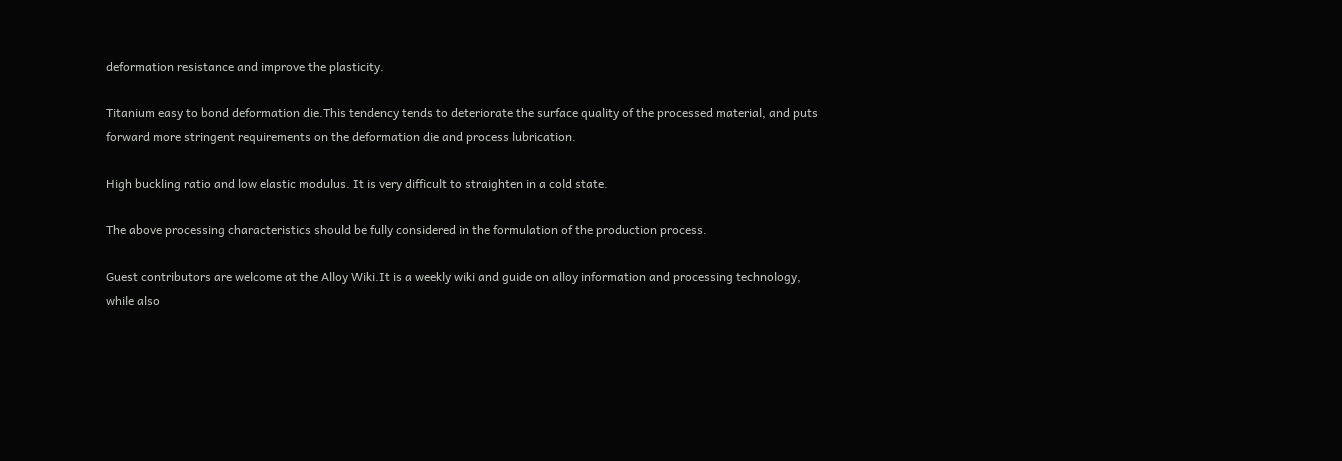deformation resistance and improve the plasticity.

Titanium easy to bond deformation die.This tendency tends to deteriorate the surface quality of the processed material, and puts forward more stringent requirements on the deformation die and process lubrication.

High buckling ratio and low elastic modulus. It is very difficult to straighten in a cold state.

The above processing characteristics should be fully considered in the formulation of the production process.

Guest contributors are welcome at the Alloy Wiki.It is a weekly wiki and guide on alloy information and processing technology, while also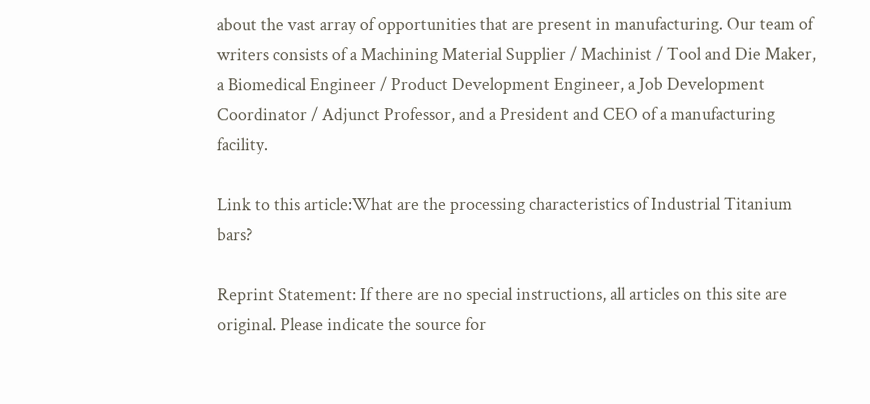about the vast array of opportunities that are present in manufacturing. Our team of writers consists of a Machining Material Supplier / Machinist / Tool and Die Maker, a Biomedical Engineer / Product Development Engineer, a Job Development Coordinator / Adjunct Professor, and a President and CEO of a manufacturing facility.

Link to this article:What are the processing characteristics of Industrial Titanium bars?

Reprint Statement: If there are no special instructions, all articles on this site are original. Please indicate the source for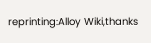reprinting:Alloy Wiki,thanks